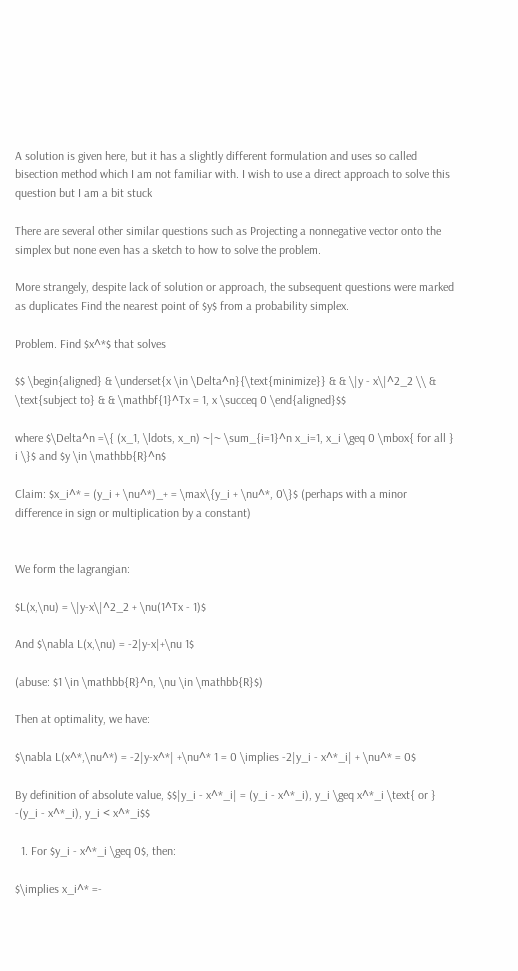A solution is given here, but it has a slightly different formulation and uses so called bisection method which I am not familiar with. I wish to use a direct approach to solve this question but I am a bit stuck

There are several other similar questions such as Projecting a nonnegative vector onto the simplex but none even has a sketch to how to solve the problem.

More strangely, despite lack of solution or approach, the subsequent questions were marked as duplicates Find the nearest point of $y$ from a probability simplex.

Problem. Find $x^*$ that solves

$$ \begin{aligned} & \underset{x \in \Delta^n}{\text{minimize}} & & \|y - x\|^2_2 \\ & \text{subject to} & & \mathbf{1}^Tx = 1, x \succeq 0 \end{aligned}$$

where $\Delta^n =\{ (x_1, \ldots, x_n) ~|~ \sum_{i=1}^n x_i=1, x_i \geq 0 \mbox{ for all } i \}$ and $y \in \mathbb{R}^n$

Claim: $x_i^* = (y_i + \nu^*)_+ = \max\{y_i + \nu^*, 0\}$ (perhaps with a minor difference in sign or multiplication by a constant)


We form the lagrangian:

$L(x,\nu) = \|y-x\|^2_2 + \nu(1^Tx - 1)$

And $\nabla L(x,\nu) = -2|y-x|+\nu 1$

(abuse: $1 \in \mathbb{R}^n, \nu \in \mathbb{R}$)

Then at optimality, we have:

$\nabla L(x^*,\nu^*) = -2|y-x^*| +\nu^* 1 = 0 \implies -2|y_i - x^*_i| + \nu^* = 0$

By definition of absolute value, $$|y_i - x^*_i| = (y_i - x^*_i), y_i \geq x^*_i \text{ or } -(y_i - x^*_i), y_i < x^*_i$$

  1. For $y_i - x^*_i \geq 0$, then:

$\implies x_i^* =-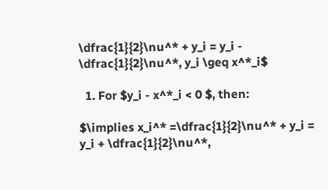\dfrac{1}{2}\nu^* + y_i = y_i - \dfrac{1}{2}\nu^*, y_i \geq x^*_i$

  1. For $y_i - x^*_i < 0 $, then:

$\implies x_i^* =\dfrac{1}{2}\nu^* + y_i = y_i + \dfrac{1}{2}\nu^*,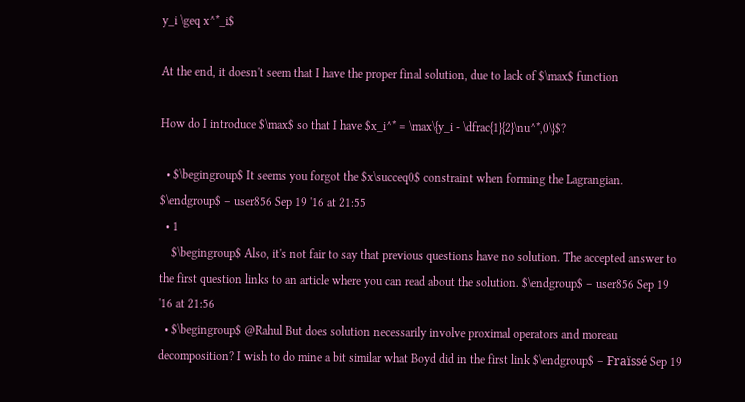y_i \geq x^*_i$

At the end, it doesn't seem that I have the proper final solution, due to lack of $\max$ function

How do I introduce $\max$ so that I have $x_i^* = \max\{y_i - \dfrac{1}{2}\nu^*,0\}$?

  • $\begingroup$ It seems you forgot the $x\succeq0$ constraint when forming the Lagrangian. $\endgroup$ – user856 Sep 19 '16 at 21:55
  • 1
    $\begingroup$ Also, it's not fair to say that previous questions have no solution. The accepted answer to the first question links to an article where you can read about the solution. $\endgroup$ – user856 Sep 19 '16 at 21:56
  • $\begingroup$ @Rahul But does solution necessarily involve proximal operators and moreau decomposition? I wish to do mine a bit similar what Boyd did in the first link $\endgroup$ – Fraïssé Sep 19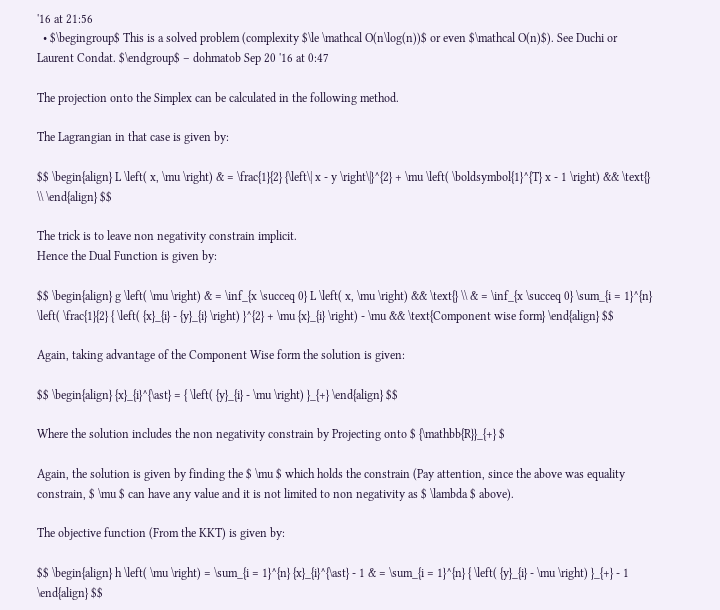'16 at 21:56
  • $\begingroup$ This is a solved problem (complexity $\le \mathcal O(n\log(n))$ or even $\mathcal O(n)$). See Duchi or Laurent Condat. $\endgroup$ – dohmatob Sep 20 '16 at 0:47

The projection onto the Simplex can be calculated in the following method.

The Lagrangian in that case is given by:

$$ \begin{align} L \left( x, \mu \right) & = \frac{1}{2} {\left\| x - y \right\|}^{2} + \mu \left( \boldsymbol{1}^{T} x - 1 \right) && \text{} \\ \end{align} $$

The trick is to leave non negativity constrain implicit.
Hence the Dual Function is given by:

$$ \begin{align} g \left( \mu \right) & = \inf_{x \succeq 0} L \left( x, \mu \right) && \text{} \\ & = \inf_{x \succeq 0} \sum_{i = 1}^{n} \left( \frac{1}{2} { \left( {x}_{i} - {y}_{i} \right) }^{2} + \mu {x}_{i} \right) - \mu && \text{Component wise form} \end{align} $$

Again, taking advantage of the Component Wise form the solution is given:

$$ \begin{align} {x}_{i}^{\ast} = { \left( {y}_{i} - \mu \right) }_{+} \end{align} $$

Where the solution includes the non negativity constrain by Projecting onto $ {\mathbb{R}}_{+} $

Again, the solution is given by finding the $ \mu $ which holds the constrain (Pay attention, since the above was equality constrain, $ \mu $ can have any value and it is not limited to non negativity as $ \lambda $ above).

The objective function (From the KKT) is given by:

$$ \begin{align} h \left( \mu \right) = \sum_{i = 1}^{n} {x}_{i}^{\ast} - 1 & = \sum_{i = 1}^{n} { \left( {y}_{i} - \mu \right) }_{+} - 1 \end{align} $$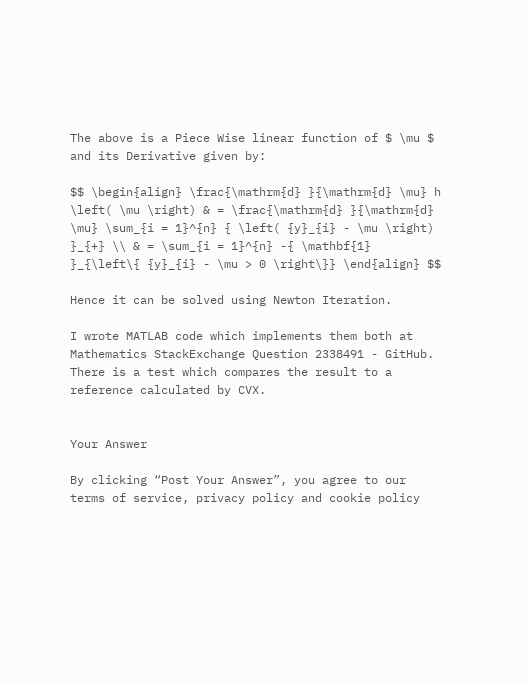The above is a Piece Wise linear function of $ \mu $ and its Derivative given by:

$$ \begin{align} \frac{\mathrm{d} }{\mathrm{d} \mu} h \left( \mu \right) & = \frac{\mathrm{d} }{\mathrm{d} \mu} \sum_{i = 1}^{n} { \left( {y}_{i} - \mu \right) }_{+} \\ & = \sum_{i = 1}^{n} -{ \mathbf{1} }_{\left\{ {y}_{i} - \mu > 0 \right\}} \end{align} $$

Hence it can be solved using Newton Iteration.

I wrote MATLAB code which implements them both at Mathematics StackExchange Question 2338491 - GitHub.
There is a test which compares the result to a reference calculated by CVX.


Your Answer

By clicking “Post Your Answer”, you agree to our terms of service, privacy policy and cookie policy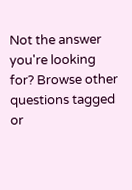Not the answer you're looking for? Browse other questions tagged or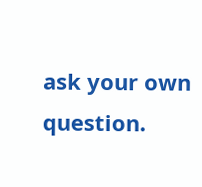ask your own question.